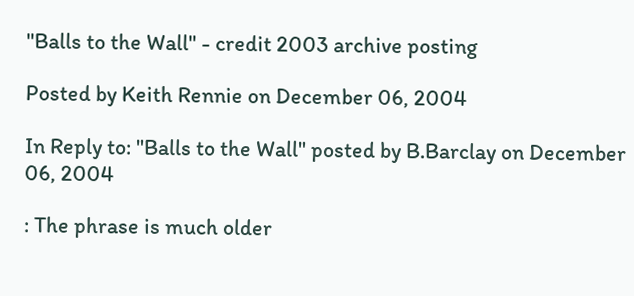"Balls to the Wall" - credit 2003 archive posting

Posted by Keith Rennie on December 06, 2004

In Reply to: "Balls to the Wall" posted by B.Barclay on December 06, 2004

: The phrase is much older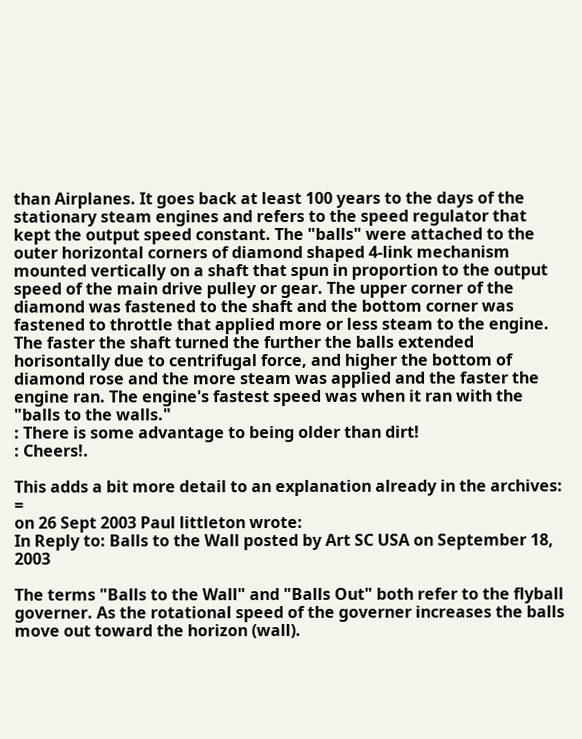than Airplanes. It goes back at least 100 years to the days of the stationary steam engines and refers to the speed regulator that kept the output speed constant. The "balls" were attached to the outer horizontal corners of diamond shaped 4-link mechanism mounted vertically on a shaft that spun in proportion to the output speed of the main drive pulley or gear. The upper corner of the diamond was fastened to the shaft and the bottom corner was fastened to throttle that applied more or less steam to the engine. The faster the shaft turned the further the balls extended horisontally due to centrifugal force, and higher the bottom of diamond rose and the more steam was applied and the faster the engine ran. The engine's fastest speed was when it ran with the "balls to the walls."
: There is some advantage to being older than dirt!
: Cheers!.

This adds a bit more detail to an explanation already in the archives: =
on 26 Sept 2003 Paul littleton wrote:
In Reply to: Balls to the Wall posted by Art SC USA on September 18, 2003

The terms "Balls to the Wall" and "Balls Out" both refer to the flyball governer. As the rotational speed of the governer increases the balls move out toward the horizon (wall).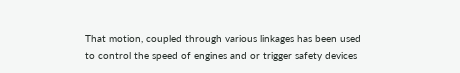That motion, coupled through various linkages has been used to control the speed of engines and or trigger safety devices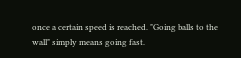once a certain speed is reached. "Going balls to the wall" simply means going fast.